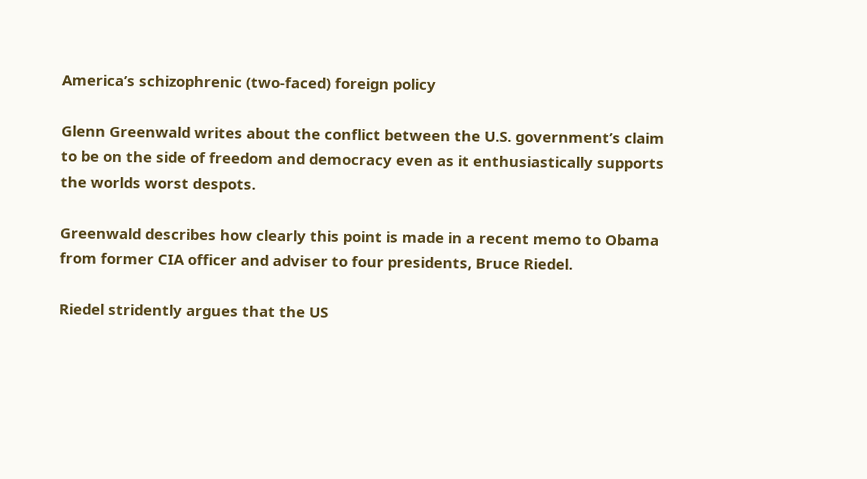America’s schizophrenic (two-faced) foreign policy

Glenn Greenwald writes about the conflict between the U.S. government’s claim to be on the side of freedom and democracy even as it enthusiastically supports the worlds worst despots.

Greenwald describes how clearly this point is made in a recent memo to Obama from former CIA officer and adviser to four presidents, Bruce Riedel.

Riedel stridently argues that the US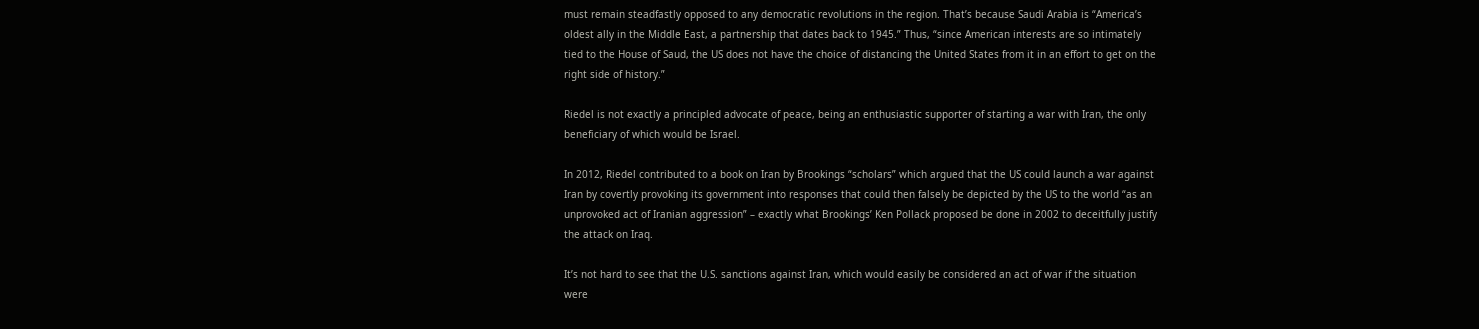must remain steadfastly opposed to any democratic revolutions in the region. That’s because Saudi Arabia is “America’s oldest ally in the Middle East, a partnership that dates back to 1945.” Thus, “since American interests are so intimately tied to the House of Saud, the US does not have the choice of distancing the United States from it in an effort to get on the right side of history.”

Riedel is not exactly a principled advocate of peace, being an enthusiastic supporter of starting a war with Iran, the only beneficiary of which would be Israel.

In 2012, Riedel contributed to a book on Iran by Brookings “scholars” which argued that the US could launch a war against Iran by covertly provoking its government into responses that could then falsely be depicted by the US to the world “as an unprovoked act of Iranian aggression” – exactly what Brookings’ Ken Pollack proposed be done in 2002 to deceitfully justify the attack on Iraq.

It’s not hard to see that the U.S. sanctions against Iran, which would easily be considered an act of war if the situation were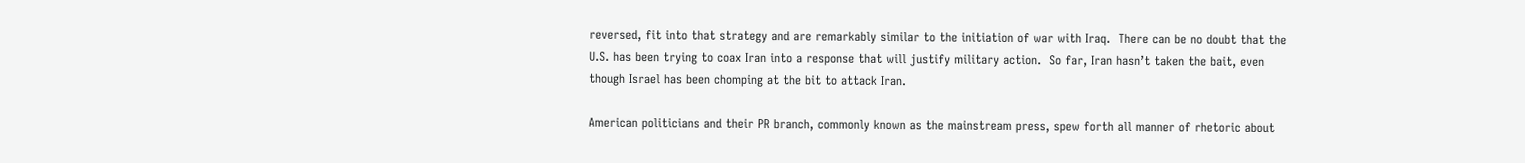reversed, fit into that strategy and are remarkably similar to the initiation of war with Iraq.  There can be no doubt that the U.S. has been trying to coax Iran into a response that will justify military action.  So far, Iran hasn’t taken the bait, even though Israel has been chomping at the bit to attack Iran.

American politicians and their PR branch, commonly known as the mainstream press, spew forth all manner of rhetoric about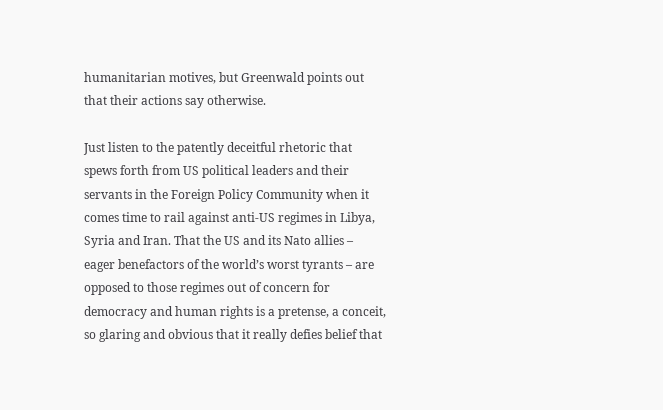humanitarian motives, but Greenwald points out that their actions say otherwise.

Just listen to the patently deceitful rhetoric that spews forth from US political leaders and their servants in the Foreign Policy Community when it comes time to rail against anti-US regimes in Libya, Syria and Iran. That the US and its Nato allies – eager benefactors of the world’s worst tyrants – are opposed to those regimes out of concern for democracy and human rights is a pretense, a conceit, so glaring and obvious that it really defies belief that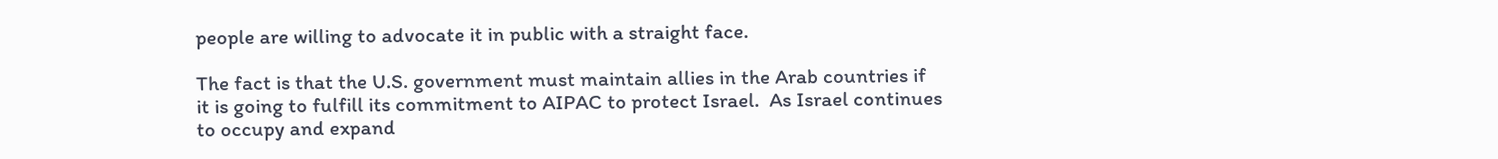people are willing to advocate it in public with a straight face.

The fact is that the U.S. government must maintain allies in the Arab countries if it is going to fulfill its commitment to AIPAC to protect Israel.  As Israel continues to occupy and expand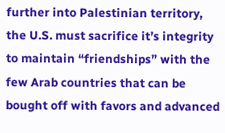further into Palestinian territory, the U.S. must sacrifice it’s integrity to maintain “friendships” with the few Arab countries that can be bought off with favors and advanced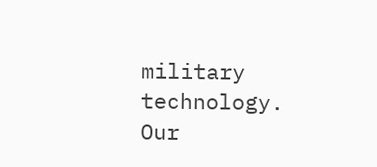military technology.  Our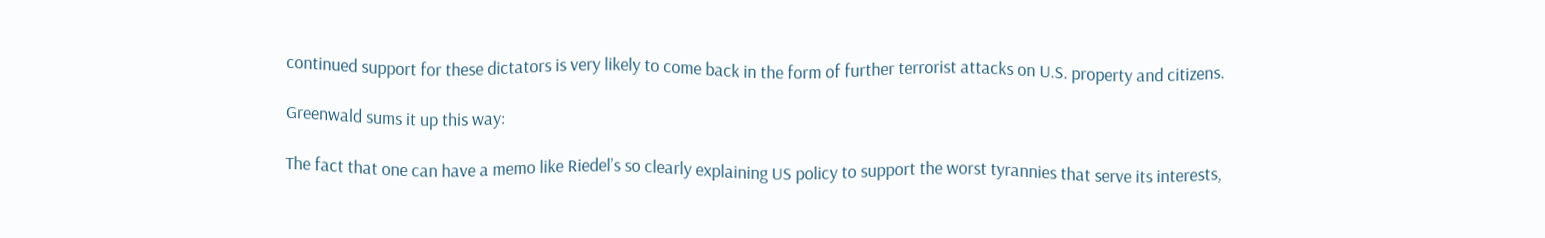continued support for these dictators is very likely to come back in the form of further terrorist attacks on U.S. property and citizens.

Greenwald sums it up this way:

The fact that one can have a memo like Riedel’s so clearly explaining US policy to support the worst tyrannies that serve its interests,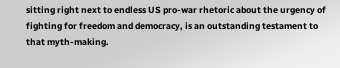sitting right next to endless US pro-war rhetoric about the urgency of fighting for freedom and democracy, is an outstanding testament to that myth-making.